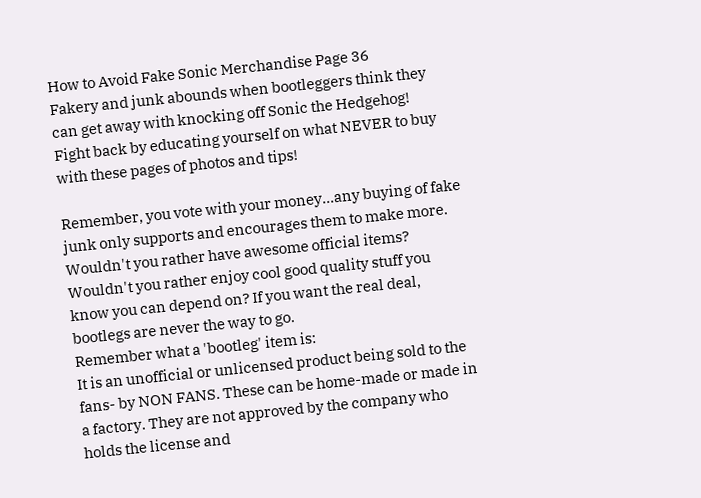How to Avoid Fake Sonic Merchandise Page 36
Fakery and junk abounds when bootleggers think they can get away with knocking off Sonic the Hedgehog!
Fight back by educating yourself on what NEVER to buy with these pages of photos and tips!

Remember, you vote with your money...any buying of fake junk only supports and encourages them to make more. Wouldn't you rather have awesome official items? Wouldn't you rather enjoy cool good quality stuff you know you can depend on? If you want the real deal, bootlegs are never the way to go.
Remember what a 'bootleg' item is:
It is an unofficial or unlicensed product being sold to the fans- by NON FANS. These can be home-made or made in a factory. They are not approved by the company who holds the license and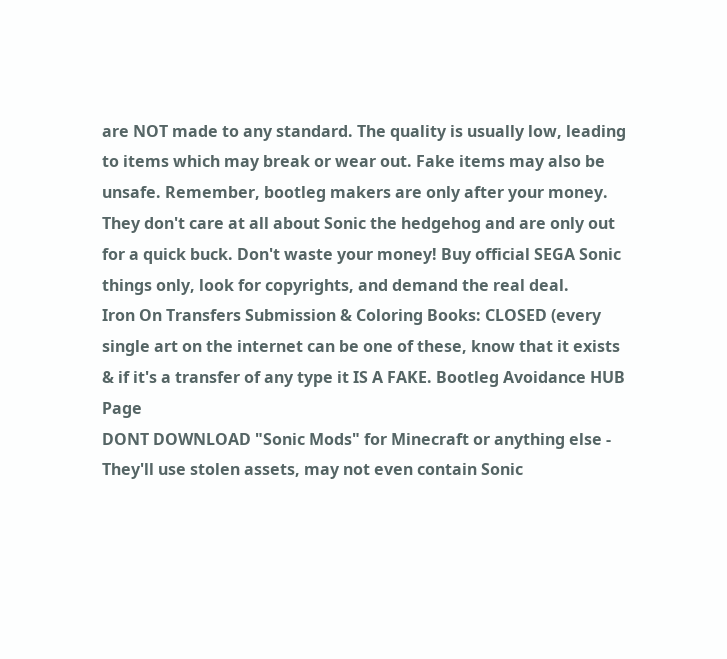are NOT made to any standard. The quality is usually low, leading to items which may break or wear out. Fake items may also be unsafe. Remember, bootleg makers are only after your money. They don't care at all about Sonic the hedgehog and are only out for a quick buck. Don't waste your money! Buy official SEGA Sonic things only, look for copyrights, and demand the real deal.
Iron On Transfers Submission & Coloring Books: CLOSED (every single art on the internet can be one of these, know that it exists & if it's a transfer of any type it IS A FAKE. Bootleg Avoidance HUB Page
DONT DOWNLOAD "Sonic Mods" for Minecraft or anything else - They'll use stolen assets, may not even contain Sonic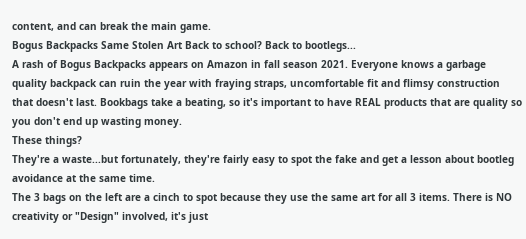content, and can break the main game.
Bogus Backpacks Same Stolen Art Back to school? Back to bootlegs...
A rash of Bogus Backpacks appears on Amazon in fall season 2021. Everyone knows a garbage quality backpack can ruin the year with fraying straps, uncomfortable fit and flimsy construction that doesn't last. Bookbags take a beating, so it's important to have REAL products that are quality so you don't end up wasting money.
These things?
They're a waste...but fortunately, they're fairly easy to spot the fake and get a lesson about bootleg avoidance at the same time.
The 3 bags on the left are a cinch to spot because they use the same art for all 3 items. There is NO creativity or "Design" involved, it's just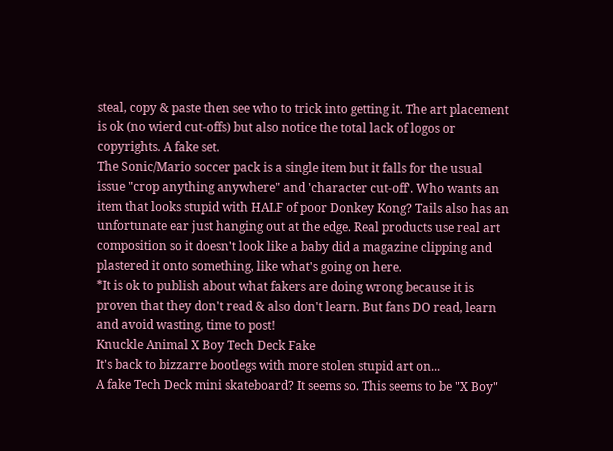steal, copy & paste then see who to trick into getting it. The art placement is ok (no wierd cut-offs) but also notice the total lack of logos or copyrights. A fake set.
The Sonic/Mario soccer pack is a single item but it falls for the usual issue "crop anything anywhere" and 'character cut-off'. Who wants an item that looks stupid with HALF of poor Donkey Kong? Tails also has an unfortunate ear just hanging out at the edge. Real products use real art composition so it doesn't look like a baby did a magazine clipping and plastered it onto something, like what's going on here.
*It is ok to publish about what fakers are doing wrong because it is proven that they don't read & also don't learn. But fans DO read, learn and avoid wasting, time to post!
Knuckle Animal X Boy Tech Deck Fake
It's back to bizzarre bootlegs with more stolen stupid art on...
A fake Tech Deck mini skateboard? It seems so. This seems to be "X Boy"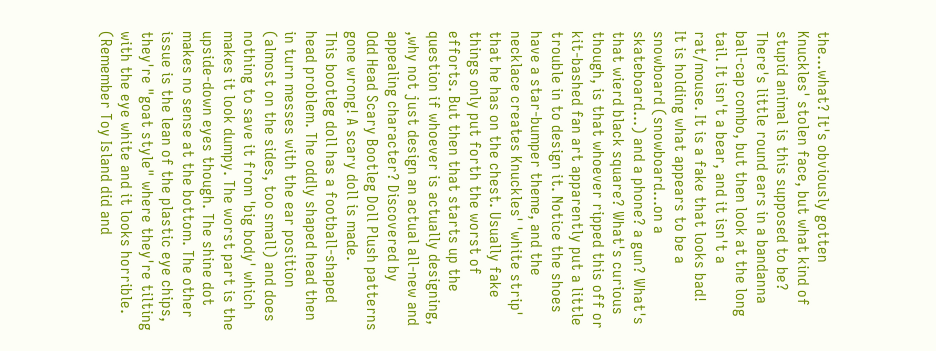the...what? It's obviously gotten Knuckles' stolen face, but what kind of stupid animal is this supposed to be? There's little round ears in a bandanna ball-cap combo, but then look at the long tail. It isn't a bear, and it isn't a rat/mouse. It is a fake that looks bad!
It is holding what appears to be a snowboard (snowboard...on a skateboard...) and a phone? a gun? What's that wierd black square? What's curious though, is that whoever ripped this off or kit-bashed fan art apparently put a little trouble in to design it. Notice the shoes have a star-bumper theme, and the necklace creates Knuckles' 'white strip' that he has on the chest. Usually fake things only put forth the worst of efforts. But then that starts up the question if whoever is actually designing, ,why not just design an actual all-new and appealing character? Discovered by
Odd Head Scary Bootleg Doll Plush patterns gone wrong! A scary doll is made.
This bootleg doll has a football-shaped head problem. The oddly shaped head then in turn messes with the ear position (almost on the sides, too small) and does nothing to save it from 'big body' which makes it look dumpy. The worst part is the upside-down eyes though. The shine dot makes no sense at the bottom. The other issue is the lean of the plastic eye chips, they're "goat style" where they're tilting with the eye white and it looks horrible. (Remember Toy Island did and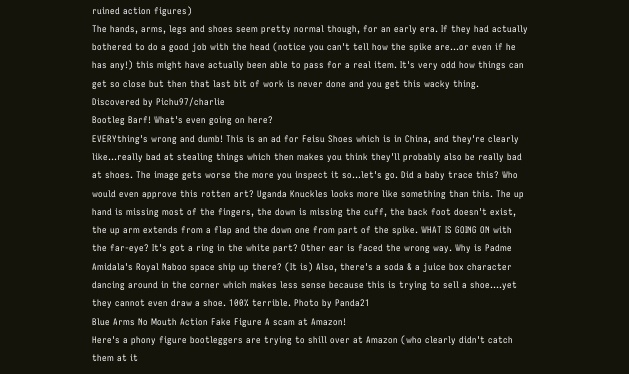ruined action figures)
The hands, arms, legs and shoes seem pretty normal though, for an early era. If they had actually bothered to do a good job with the head (notice you can't tell how the spike are...or even if he has any!) this might have actually been able to pass for a real item. It's very odd how things can get so close but then that last bit of work is never done and you get this wacky thing. Discovered by Pichu97/charlie
Bootleg Barf! What's even going on here?
EVERYthing's wrong and dumb! This is an ad for Feisu Shoes which is in China, and they're clearly like...really bad at stealing things which then makes you think they'll probably also be really bad at shoes. The image gets worse the more you inspect it so...let's go. Did a baby trace this? Who would even approve this rotten art? Uganda Knuckles looks more like something than this. The up hand is missing most of the fingers, the down is missing the cuff, the back foot doesn't exist, the up arm extends from a flap and the down one from part of the spike. WHAT IS GOING ON with the far-eye? It's got a ring in the white part? Other ear is faced the wrong way. Why is Padme Amidala's Royal Naboo space ship up there? (It is) Also, there's a soda & a juice box character dancing around in the corner which makes less sense because this is trying to sell a shoe....yet they cannot even draw a shoe. 100% terrible. Photo by Panda21
Blue Arms No Mouth Action Fake Figure A scam at Amazon!
Here's a phony figure bootleggers are trying to shill over at Amazon (who clearly didn't catch them at it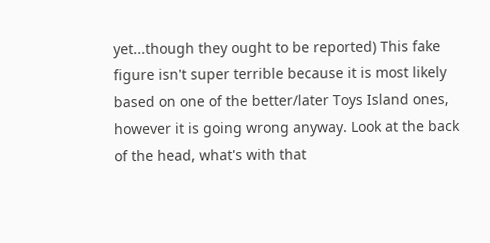yet...though they ought to be reported) This fake figure isn't super terrible because it is most likely based on one of the better/later Toys Island ones, however it is going wrong anyway. Look at the back of the head, what's with that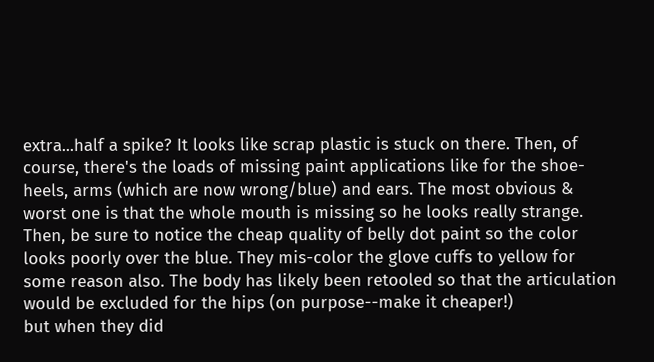extra...half a spike? It looks like scrap plastic is stuck on there. Then, of course, there's the loads of missing paint applications like for the shoe-heels, arms (which are now wrong/blue) and ears. The most obvious & worst one is that the whole mouth is missing so he looks really strange. Then, be sure to notice the cheap quality of belly dot paint so the color looks poorly over the blue. They mis-color the glove cuffs to yellow for some reason also. The body has likely been retooled so that the articulation would be excluded for the hips (on purpose--make it cheaper!)
but when they did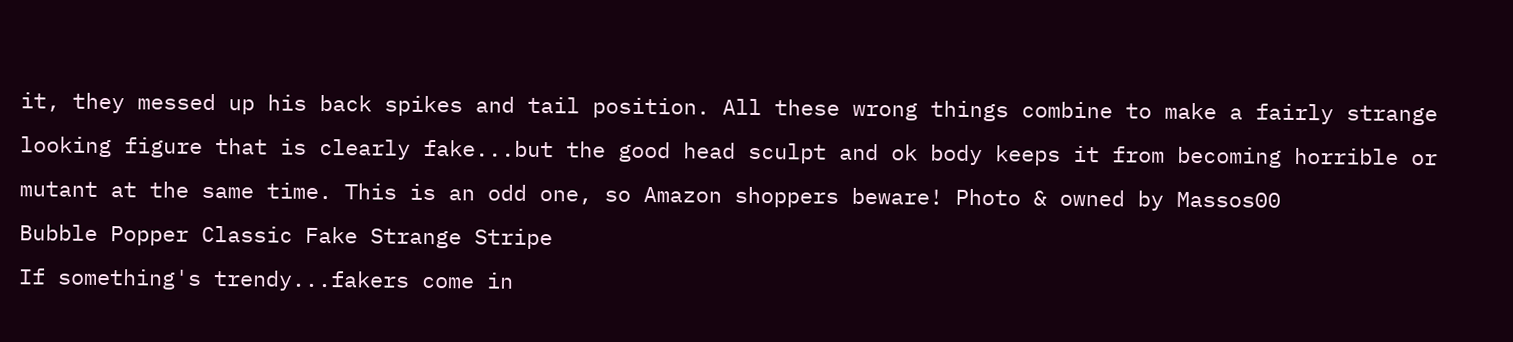it, they messed up his back spikes and tail position. All these wrong things combine to make a fairly strange looking figure that is clearly fake...but the good head sculpt and ok body keeps it from becoming horrible or mutant at the same time. This is an odd one, so Amazon shoppers beware! Photo & owned by Massos00
Bubble Popper Classic Fake Strange Stripe
If something's trendy...fakers come in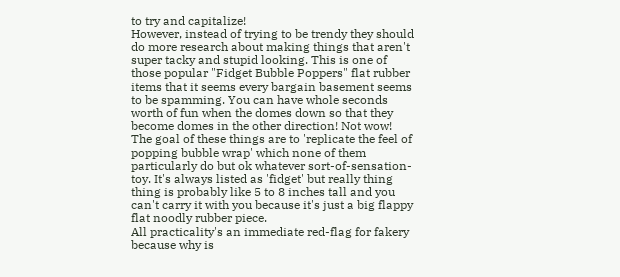to try and capitalize!
However, instead of trying to be trendy they should do more research about making things that aren't super tacky and stupid looking. This is one of those popular "Fidget Bubble Poppers" flat rubber items that it seems every bargain basement seems to be spamming. You can have whole seconds worth of fun when the domes down so that they become domes in the other direction! Not wow! The goal of these things are to 'replicate the feel of popping bubble wrap' which none of them particularly do but ok whatever sort-of-sensation-toy. It's always listed as 'fidget' but really thing thing is probably like 5 to 8 inches tall and you can't carry it with you because it's just a big flappy flat noodly rubber piece.
All practicality's an immediate red-flag for fakery because why is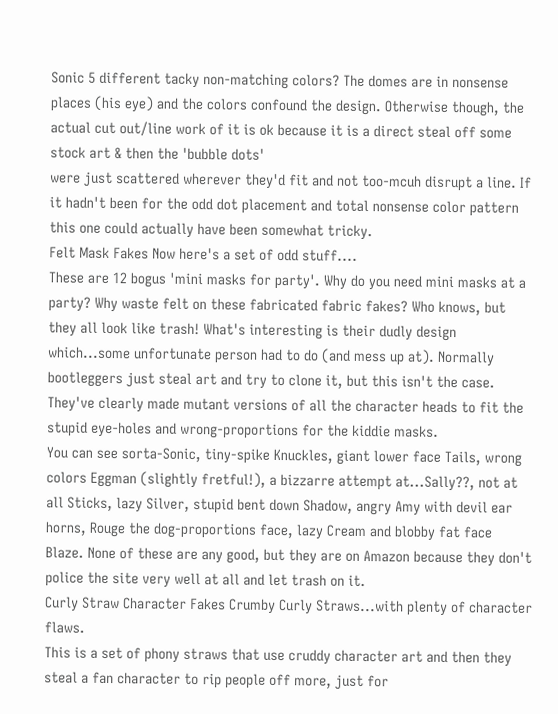Sonic 5 different tacky non-matching colors? The domes are in nonsense places (his eye) and the colors confound the design. Otherwise though, the actual cut out/line work of it is ok because it is a direct steal off some stock art & then the 'bubble dots'
were just scattered wherever they'd fit and not too-mcuh disrupt a line. If it hadn't been for the odd dot placement and total nonsense color pattern this one could actually have been somewhat tricky.
Felt Mask Fakes Now here's a set of odd stuff....
These are 12 bogus 'mini masks for party'. Why do you need mini masks at a party? Why waste felt on these fabricated fabric fakes? Who knows, but they all look like trash! What's interesting is their dudly design which...some unfortunate person had to do (and mess up at). Normally bootleggers just steal art and try to clone it, but this isn't the case. They've clearly made mutant versions of all the character heads to fit the stupid eye-holes and wrong-proportions for the kiddie masks.
You can see sorta-Sonic, tiny-spike Knuckles, giant lower face Tails, wrong colors Eggman (slightly fretful!), a bizzarre attempt at...Sally??, not at all Sticks, lazy Silver, stupid bent down Shadow, angry Amy with devil ear horns, Rouge the dog-proportions face, lazy Cream and blobby fat face Blaze. None of these are any good, but they are on Amazon because they don't police the site very well at all and let trash on it.
Curly Straw Character Fakes Crumby Curly Straws...with plenty of character flaws.
This is a set of phony straws that use cruddy character art and then they steal a fan character to rip people off more, just for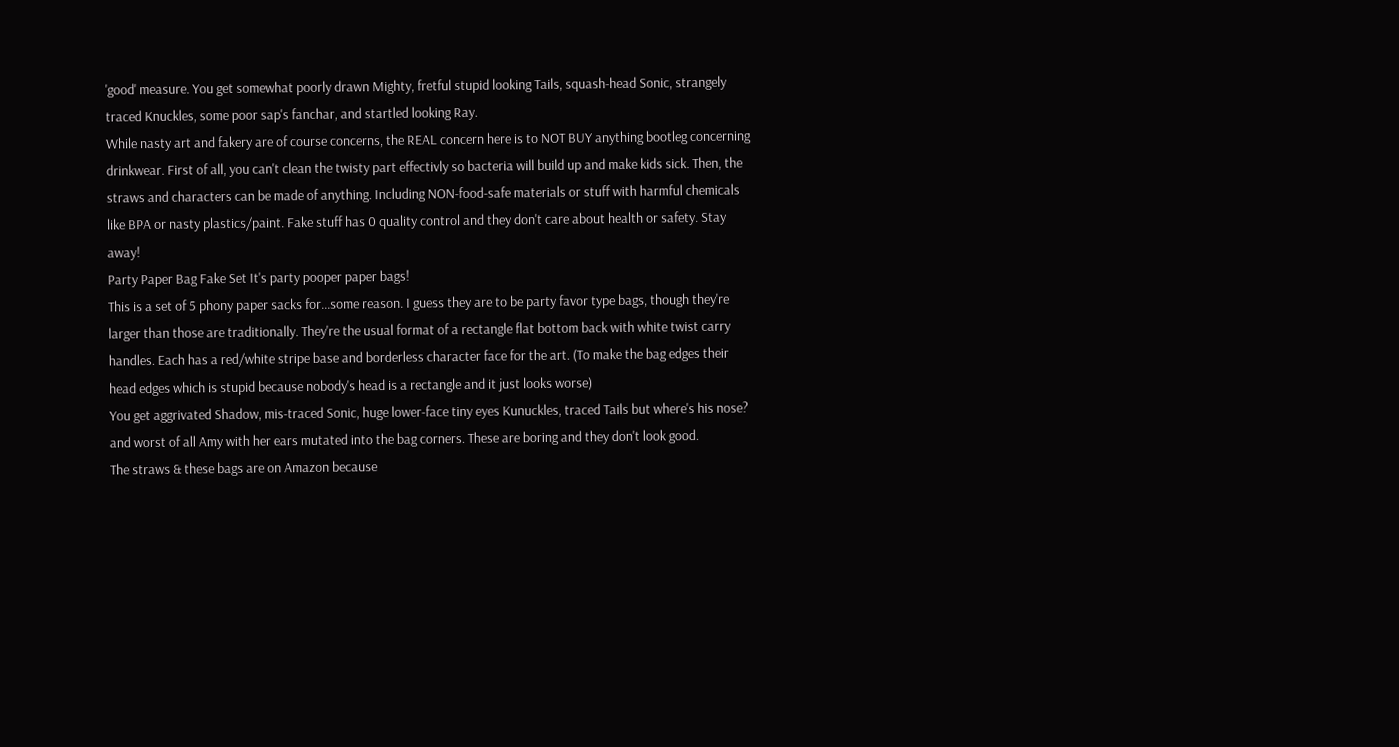'good' measure. You get somewhat poorly drawn Mighty, fretful stupid looking Tails, squash-head Sonic, strangely traced Knuckles, some poor sap's fanchar, and startled looking Ray.
While nasty art and fakery are of course concerns, the REAL concern here is to NOT BUY anything bootleg concerning drinkwear. First of all, you can't clean the twisty part effectivly so bacteria will build up and make kids sick. Then, the straws and characters can be made of anything. Including NON-food-safe materials or stuff with harmful chemicals like BPA or nasty plastics/paint. Fake stuff has 0 quality control and they don't care about health or safety. Stay away!
Party Paper Bag Fake Set It's party pooper paper bags!
This is a set of 5 phony paper sacks for...some reason. I guess they are to be party favor type bags, though they're larger than those are traditionally. They're the usual format of a rectangle flat bottom back with white twist carry handles. Each has a red/white stripe base and borderless character face for the art. (To make the bag edges their head edges which is stupid because nobody's head is a rectangle and it just looks worse)
You get aggrivated Shadow, mis-traced Sonic, huge lower-face tiny eyes Kunuckles, traced Tails but where's his nose? and worst of all Amy with her ears mutated into the bag corners. These are boring and they don't look good.
The straws & these bags are on Amazon because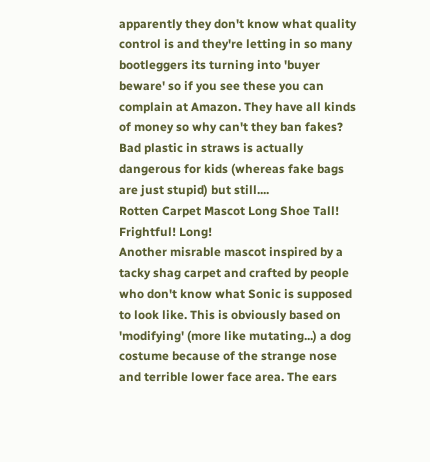apparently they don't know what quality control is and they're letting in so many bootleggers its turning into 'buyer beware' so if you see these you can complain at Amazon. They have all kinds of money so why can't they ban fakes? Bad plastic in straws is actually dangerous for kids (whereas fake bags are just stupid) but still....
Rotten Carpet Mascot Long Shoe Tall! Frightful! Long!
Another misrable mascot inspired by a tacky shag carpet and crafted by people who don't know what Sonic is supposed to look like. This is obviously based on 'modifying' (more like mutating...) a dog costume because of the strange nose and terrible lower face area. The ears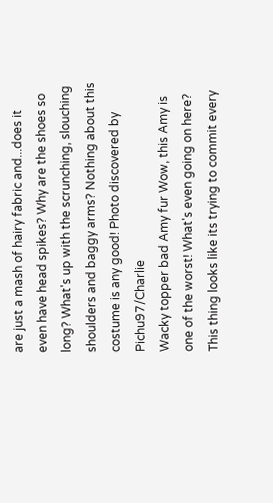are just a mash of hairy fabric and...does it even have head spikes? Why are the shoes so long? What's up with the scrunching, slouching shoulders and baggy arms? Nothing about this costume is any good! Photo discovered by Pichu97/Charlie
Wacky topper bad Amy fur Wow, this Amy is one of the worst! What's even going on here? This thing looks like its trying to commit every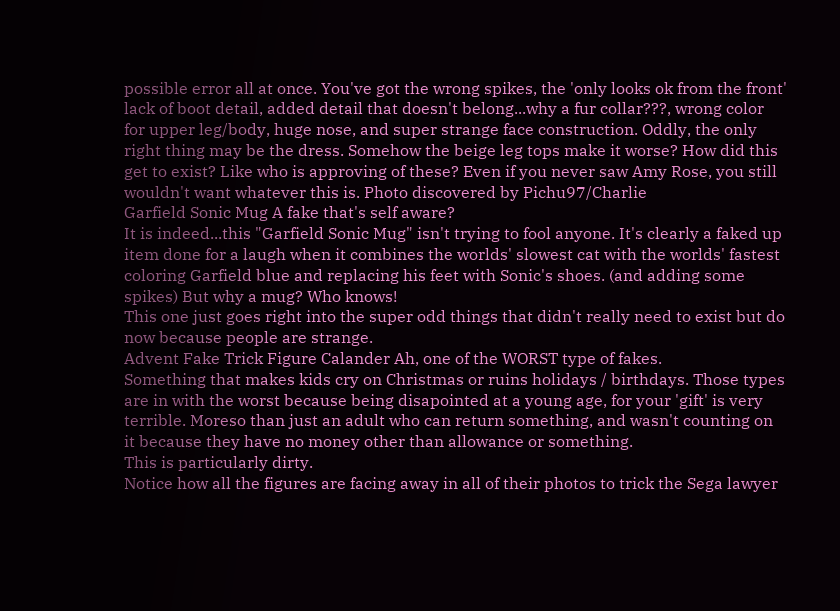possible error all at once. You've got the wrong spikes, the 'only looks ok from the front'
lack of boot detail, added detail that doesn't belong...why a fur collar???, wrong color for upper leg/body, huge nose, and super strange face construction. Oddly, the only right thing may be the dress. Somehow the beige leg tops make it worse? How did this get to exist? Like who is approving of these? Even if you never saw Amy Rose, you still wouldn't want whatever this is. Photo discovered by Pichu97/Charlie
Garfield Sonic Mug A fake that's self aware?
It is indeed...this "Garfield Sonic Mug" isn't trying to fool anyone. It's clearly a faked up item done for a laugh when it combines the worlds' slowest cat with the worlds' fastest coloring Garfield blue and replacing his feet with Sonic's shoes. (and adding some spikes) But why a mug? Who knows!
This one just goes right into the super odd things that didn't really need to exist but do now because people are strange.
Advent Fake Trick Figure Calander Ah, one of the WORST type of fakes.
Something that makes kids cry on Christmas or ruins holidays / birthdays. Those types are in with the worst because being disapointed at a young age, for your 'gift' is very terrible. Moreso than just an adult who can return something, and wasn't counting on it because they have no money other than allowance or something.
This is particularly dirty.
Notice how all the figures are facing away in all of their photos to trick the Sega lawyer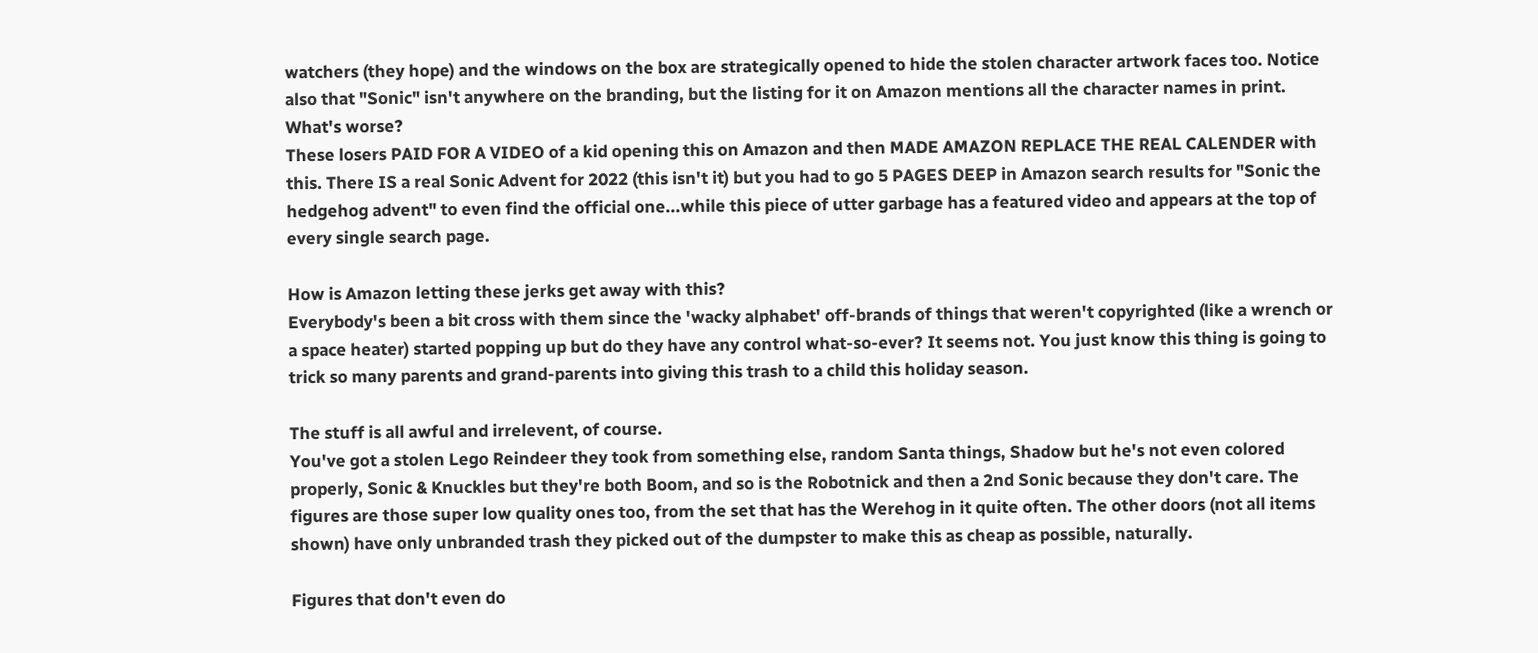watchers (they hope) and the windows on the box are strategically opened to hide the stolen character artwork faces too. Notice also that "Sonic" isn't anywhere on the branding, but the listing for it on Amazon mentions all the character names in print.
What's worse?
These losers PAID FOR A VIDEO of a kid opening this on Amazon and then MADE AMAZON REPLACE THE REAL CALENDER with this. There IS a real Sonic Advent for 2022 (this isn't it) but you had to go 5 PAGES DEEP in Amazon search results for "Sonic the hedgehog advent" to even find the official one...while this piece of utter garbage has a featured video and appears at the top of every single search page.

How is Amazon letting these jerks get away with this?
Everybody's been a bit cross with them since the 'wacky alphabet' off-brands of things that weren't copyrighted (like a wrench or a space heater) started popping up but do they have any control what-so-ever? It seems not. You just know this thing is going to trick so many parents and grand-parents into giving this trash to a child this holiday season.

The stuff is all awful and irrelevent, of course.
You've got a stolen Lego Reindeer they took from something else, random Santa things, Shadow but he's not even colored properly, Sonic & Knuckles but they're both Boom, and so is the Robotnick and then a 2nd Sonic because they don't care. The figures are those super low quality ones too, from the set that has the Werehog in it quite often. The other doors (not all items shown) have only unbranded trash they picked out of the dumpster to make this as cheap as possible, naturally.

Figures that don't even do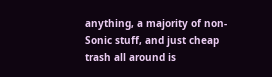anything, a majority of non-Sonic stuff, and just cheap trash all around is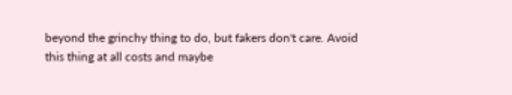beyond the grinchy thing to do, but fakers don't care. Avoid this thing at all costs and maybe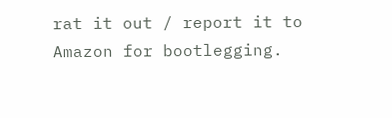rat it out / report it to Amazon for bootlegging.